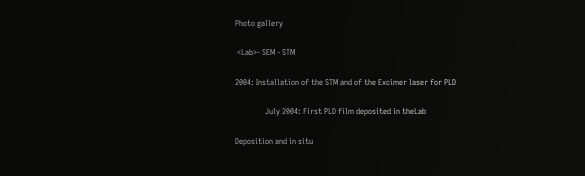Photo gallery

 <Lab>- SEM - STM

2004: Installation of the STM and of the Excimer laser for PLD

               July 2004: First PLD film deposited in theLab

Deposition and in situ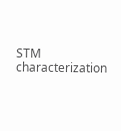STM characterization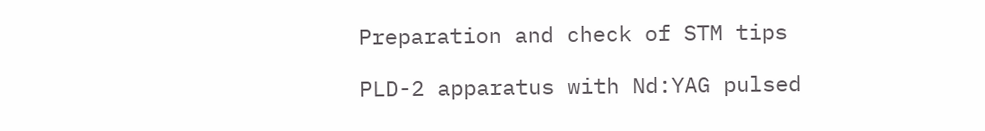Preparation and check of STM tips

PLD-2 apparatus with Nd:YAG pulsed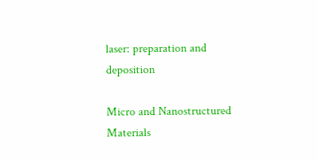laser: preparation and deposition

Micro and Nanostructured Materials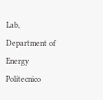Lab, Department of Energy Politecnico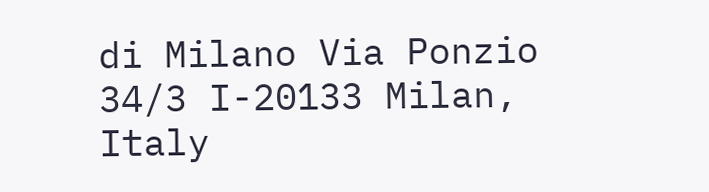di Milano Via Ponzio 34/3 I-20133 Milan, Italy